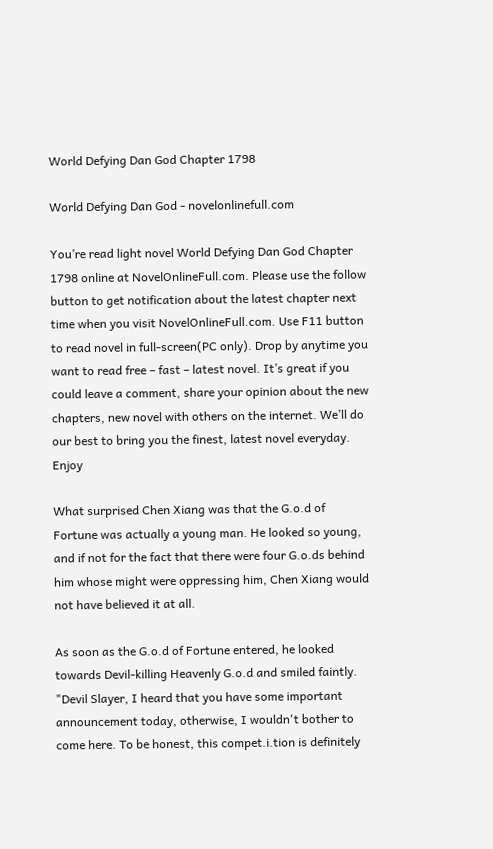World Defying Dan God Chapter 1798

World Defying Dan God - novelonlinefull.com

You’re read light novel World Defying Dan God Chapter 1798 online at NovelOnlineFull.com. Please use the follow button to get notification about the latest chapter next time when you visit NovelOnlineFull.com. Use F11 button to read novel in full-screen(PC only). Drop by anytime you want to read free – fast – latest novel. It’s great if you could leave a comment, share your opinion about the new chapters, new novel with others on the internet. We’ll do our best to bring you the finest, latest novel everyday. Enjoy

What surprised Chen Xiang was that the G.o.d of Fortune was actually a young man. He looked so young, and if not for the fact that there were four G.o.ds behind him whose might were oppressing him, Chen Xiang would not have believed it at all.

As soon as the G.o.d of Fortune entered, he looked towards Devil-killing Heavenly G.o.d and smiled faintly. "Devil Slayer, I heard that you have some important announcement today, otherwise, I wouldn't bother to come here. To be honest, this compet.i.tion is definitely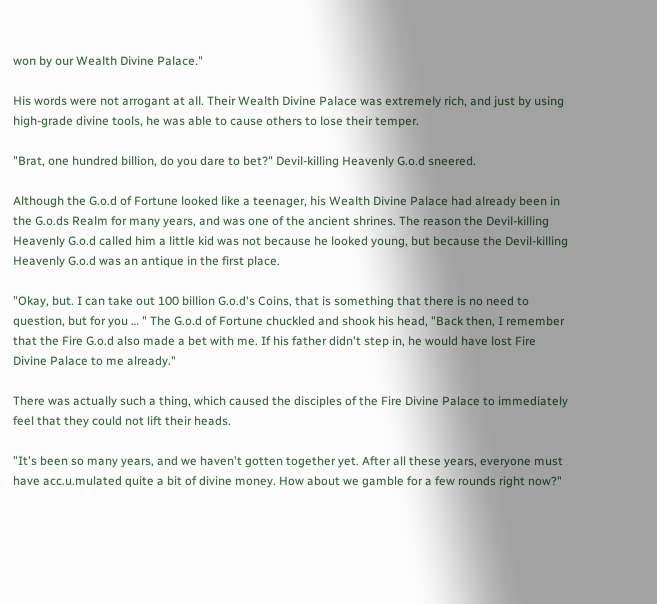won by our Wealth Divine Palace."

His words were not arrogant at all. Their Wealth Divine Palace was extremely rich, and just by using high-grade divine tools, he was able to cause others to lose their temper.

"Brat, one hundred billion, do you dare to bet?" Devil-killing Heavenly G.o.d sneered.

Although the G.o.d of Fortune looked like a teenager, his Wealth Divine Palace had already been in the G.o.ds Realm for many years, and was one of the ancient shrines. The reason the Devil-killing Heavenly G.o.d called him a little kid was not because he looked young, but because the Devil-killing Heavenly G.o.d was an antique in the first place.

"Okay, but. I can take out 100 billion G.o.d's Coins, that is something that there is no need to question, but for you … " The G.o.d of Fortune chuckled and shook his head, "Back then, I remember that the Fire G.o.d also made a bet with me. If his father didn't step in, he would have lost Fire Divine Palace to me already."

There was actually such a thing, which caused the disciples of the Fire Divine Palace to immediately feel that they could not lift their heads.

"It's been so many years, and we haven't gotten together yet. After all these years, everyone must have acc.u.mulated quite a bit of divine money. How about we gamble for a few rounds right now?"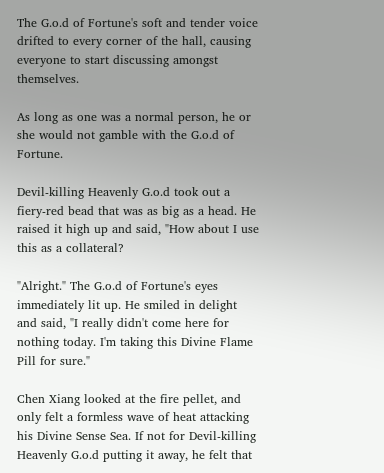The G.o.d of Fortune's soft and tender voice drifted to every corner of the hall, causing everyone to start discussing amongst themselves.

As long as one was a normal person, he or she would not gamble with the G.o.d of Fortune.

Devil-killing Heavenly G.o.d took out a fiery-red bead that was as big as a head. He raised it high up and said, "How about I use this as a collateral?

"Alright." The G.o.d of Fortune's eyes immediately lit up. He smiled in delight and said, "I really didn't come here for nothing today. I'm taking this Divine Flame Pill for sure."

Chen Xiang looked at the fire pellet, and only felt a formless wave of heat attacking his Divine Sense Sea. If not for Devil-killing Heavenly G.o.d putting it away, he felt that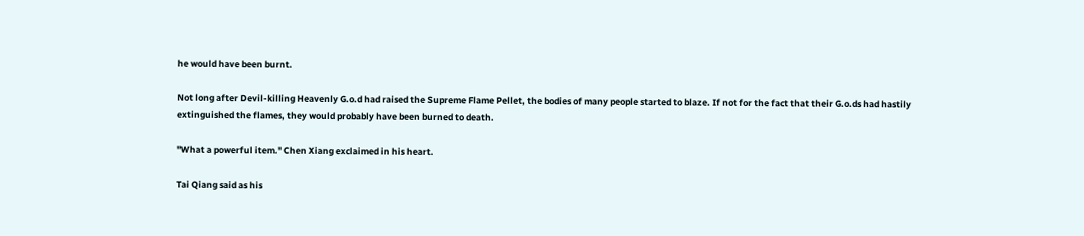he would have been burnt.

Not long after Devil-killing Heavenly G.o.d had raised the Supreme Flame Pellet, the bodies of many people started to blaze. If not for the fact that their G.o.ds had hastily extinguished the flames, they would probably have been burned to death.

"What a powerful item." Chen Xiang exclaimed in his heart.

Tai Qiang said as his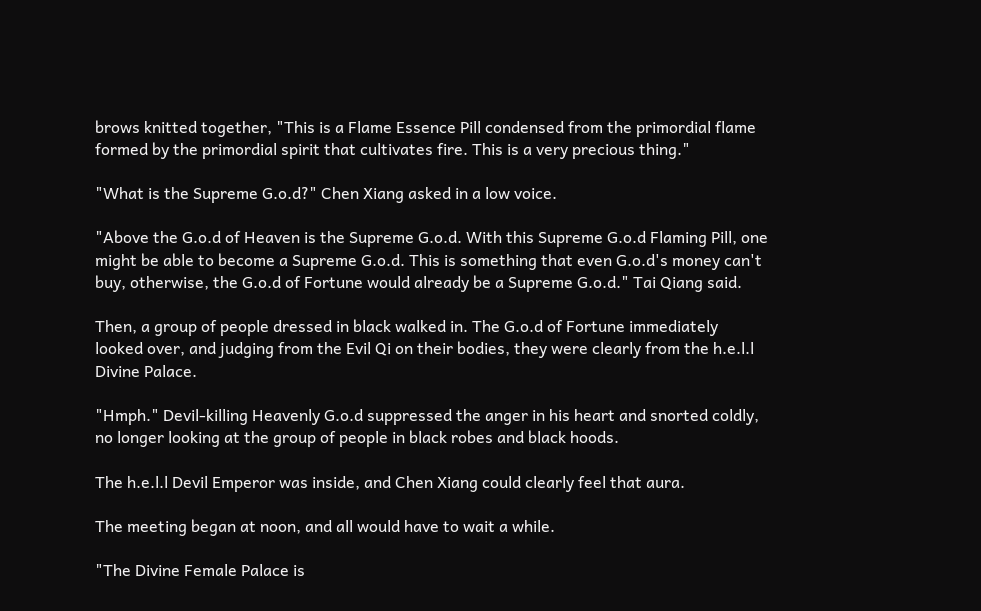brows knitted together, "This is a Flame Essence Pill condensed from the primordial flame formed by the primordial spirit that cultivates fire. This is a very precious thing."

"What is the Supreme G.o.d?" Chen Xiang asked in a low voice.

"Above the G.o.d of Heaven is the Supreme G.o.d. With this Supreme G.o.d Flaming Pill, one might be able to become a Supreme G.o.d. This is something that even G.o.d's money can't buy, otherwise, the G.o.d of Fortune would already be a Supreme G.o.d." Tai Qiang said.

Then, a group of people dressed in black walked in. The G.o.d of Fortune immediately looked over, and judging from the Evil Qi on their bodies, they were clearly from the h.e.l.l Divine Palace.

"Hmph." Devil-killing Heavenly G.o.d suppressed the anger in his heart and snorted coldly, no longer looking at the group of people in black robes and black hoods.

The h.e.l.l Devil Emperor was inside, and Chen Xiang could clearly feel that aura.

The meeting began at noon, and all would have to wait a while.

"The Divine Female Palace is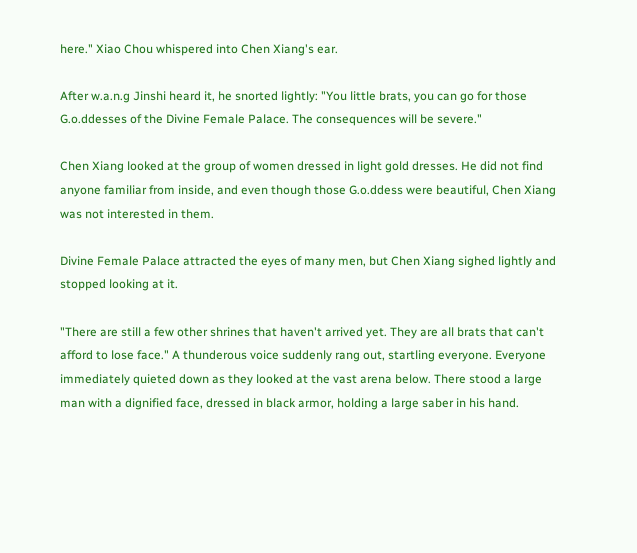here." Xiao Chou whispered into Chen Xiang's ear.

After w.a.n.g Jinshi heard it, he snorted lightly: "You little brats, you can go for those G.o.ddesses of the Divine Female Palace. The consequences will be severe."

Chen Xiang looked at the group of women dressed in light gold dresses. He did not find anyone familiar from inside, and even though those G.o.ddess were beautiful, Chen Xiang was not interested in them.

Divine Female Palace attracted the eyes of many men, but Chen Xiang sighed lightly and stopped looking at it.

"There are still a few other shrines that haven't arrived yet. They are all brats that can't afford to lose face." A thunderous voice suddenly rang out, startling everyone. Everyone immediately quieted down as they looked at the vast arena below. There stood a large man with a dignified face, dressed in black armor, holding a large saber in his hand.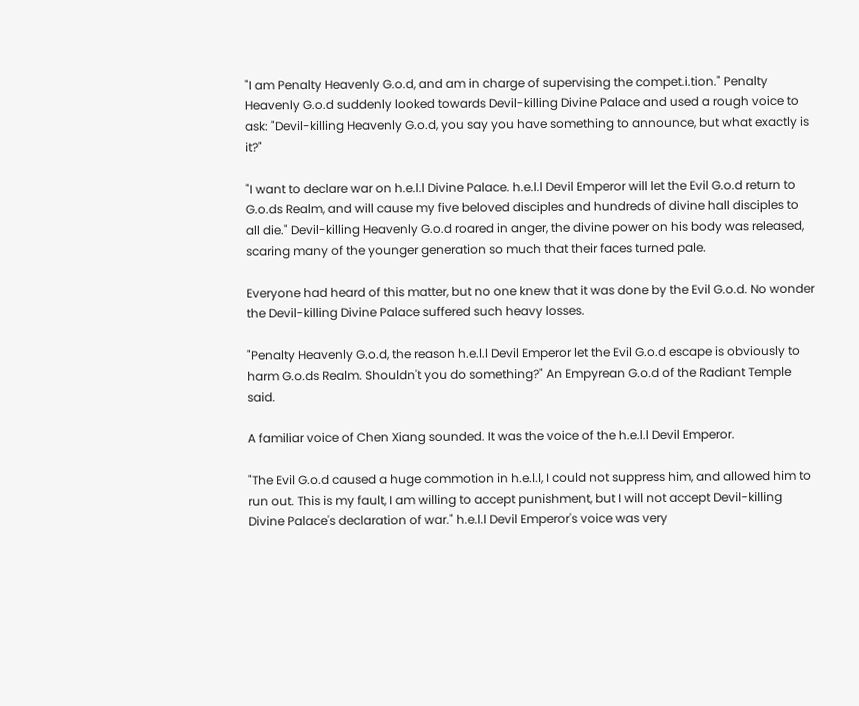"I am Penalty Heavenly G.o.d, and am in charge of supervising the compet.i.tion." Penalty Heavenly G.o.d suddenly looked towards Devil-killing Divine Palace and used a rough voice to ask: "Devil-killing Heavenly G.o.d, you say you have something to announce, but what exactly is it?"

"I want to declare war on h.e.l.l Divine Palace. h.e.l.l Devil Emperor will let the Evil G.o.d return to G.o.ds Realm, and will cause my five beloved disciples and hundreds of divine hall disciples to all die." Devil-killing Heavenly G.o.d roared in anger, the divine power on his body was released, scaring many of the younger generation so much that their faces turned pale.

Everyone had heard of this matter, but no one knew that it was done by the Evil G.o.d. No wonder the Devil-killing Divine Palace suffered such heavy losses.

"Penalty Heavenly G.o.d, the reason h.e.l.l Devil Emperor let the Evil G.o.d escape is obviously to harm G.o.ds Realm. Shouldn't you do something?" An Empyrean G.o.d of the Radiant Temple said.

A familiar voice of Chen Xiang sounded. It was the voice of the h.e.l.l Devil Emperor.

"The Evil G.o.d caused a huge commotion in h.e.l.l, I could not suppress him, and allowed him to run out. This is my fault, I am willing to accept punishment, but I will not accept Devil-killing Divine Palace's declaration of war." h.e.l.l Devil Emperor's voice was very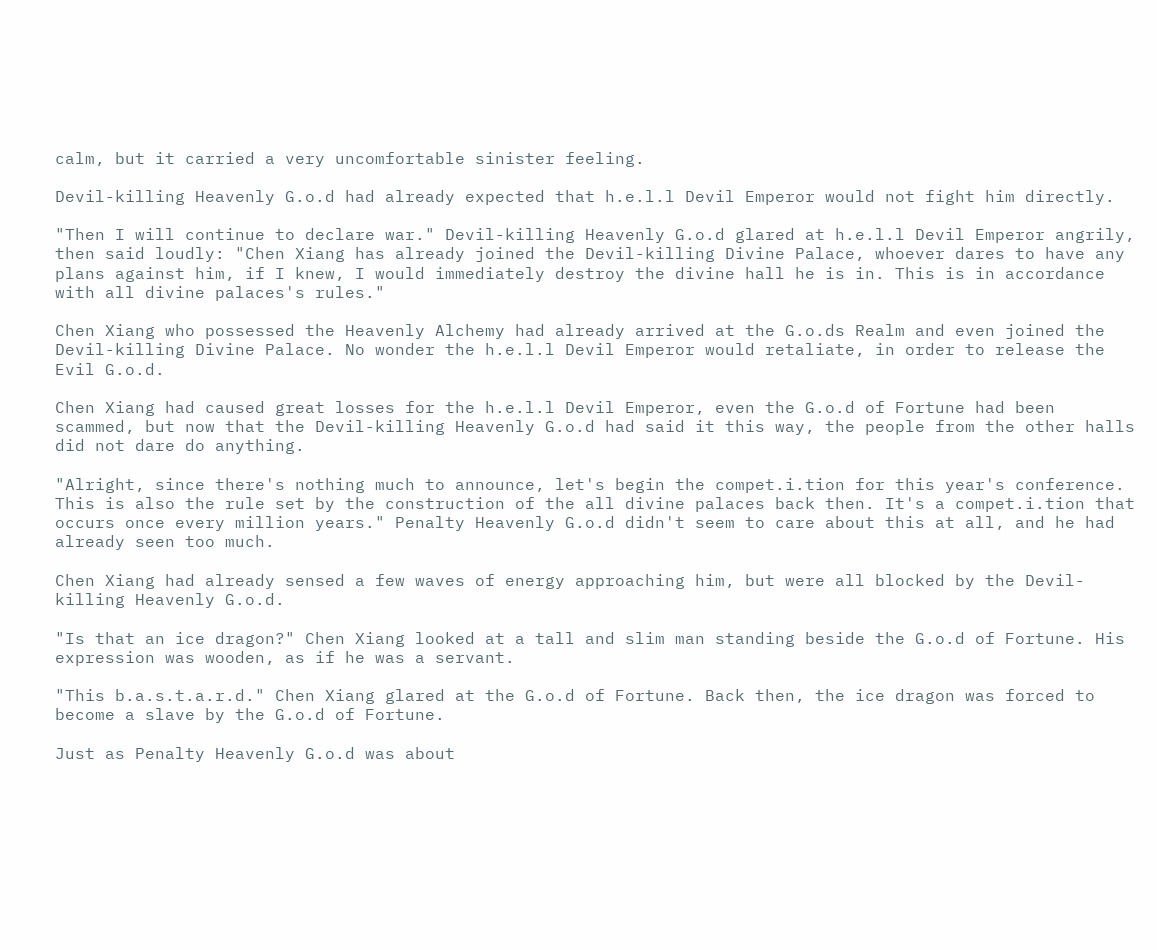calm, but it carried a very uncomfortable sinister feeling.

Devil-killing Heavenly G.o.d had already expected that h.e.l.l Devil Emperor would not fight him directly.

"Then I will continue to declare war." Devil-killing Heavenly G.o.d glared at h.e.l.l Devil Emperor angrily, then said loudly: "Chen Xiang has already joined the Devil-killing Divine Palace, whoever dares to have any plans against him, if I knew, I would immediately destroy the divine hall he is in. This is in accordance with all divine palaces's rules."

Chen Xiang who possessed the Heavenly Alchemy had already arrived at the G.o.ds Realm and even joined the Devil-killing Divine Palace. No wonder the h.e.l.l Devil Emperor would retaliate, in order to release the Evil G.o.d.

Chen Xiang had caused great losses for the h.e.l.l Devil Emperor, even the G.o.d of Fortune had been scammed, but now that the Devil-killing Heavenly G.o.d had said it this way, the people from the other halls did not dare do anything.

"Alright, since there's nothing much to announce, let's begin the compet.i.tion for this year's conference. This is also the rule set by the construction of the all divine palaces back then. It's a compet.i.tion that occurs once every million years." Penalty Heavenly G.o.d didn't seem to care about this at all, and he had already seen too much.

Chen Xiang had already sensed a few waves of energy approaching him, but were all blocked by the Devil-killing Heavenly G.o.d.

"Is that an ice dragon?" Chen Xiang looked at a tall and slim man standing beside the G.o.d of Fortune. His expression was wooden, as if he was a servant.

"This b.a.s.t.a.r.d." Chen Xiang glared at the G.o.d of Fortune. Back then, the ice dragon was forced to become a slave by the G.o.d of Fortune.

Just as Penalty Heavenly G.o.d was about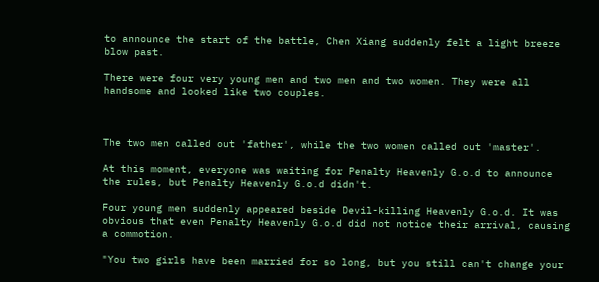to announce the start of the battle, Chen Xiang suddenly felt a light breeze blow past.

There were four very young men and two men and two women. They were all handsome and looked like two couples.



The two men called out 'father', while the two women called out 'master'.

At this moment, everyone was waiting for Penalty Heavenly G.o.d to announce the rules, but Penalty Heavenly G.o.d didn't.

Four young men suddenly appeared beside Devil-killing Heavenly G.o.d. It was obvious that even Penalty Heavenly G.o.d did not notice their arrival, causing a commotion.

"You two girls have been married for so long, but you still can't change your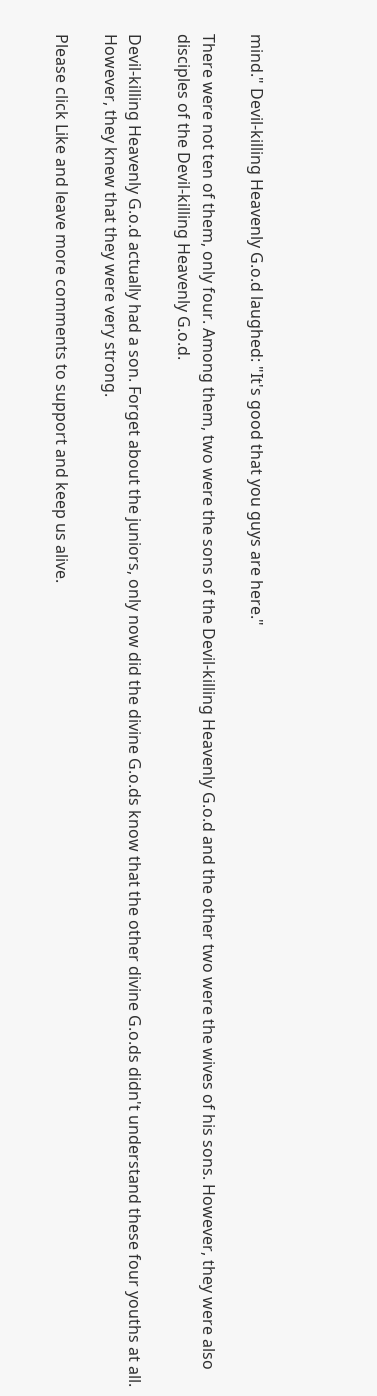mind." Devil-killing Heavenly G.o.d laughed: "It's good that you guys are here."

There were not ten of them, only four. Among them, two were the sons of the Devil-killing Heavenly G.o.d and the other two were the wives of his sons. However, they were also disciples of the Devil-killing Heavenly G.o.d.

Devil-killing Heavenly G.o.d actually had a son. Forget about the juniors, only now did the divine G.o.ds know that the other divine G.o.ds didn't understand these four youths at all. However, they knew that they were very strong.

Please click Like and leave more comments to support and keep us alive.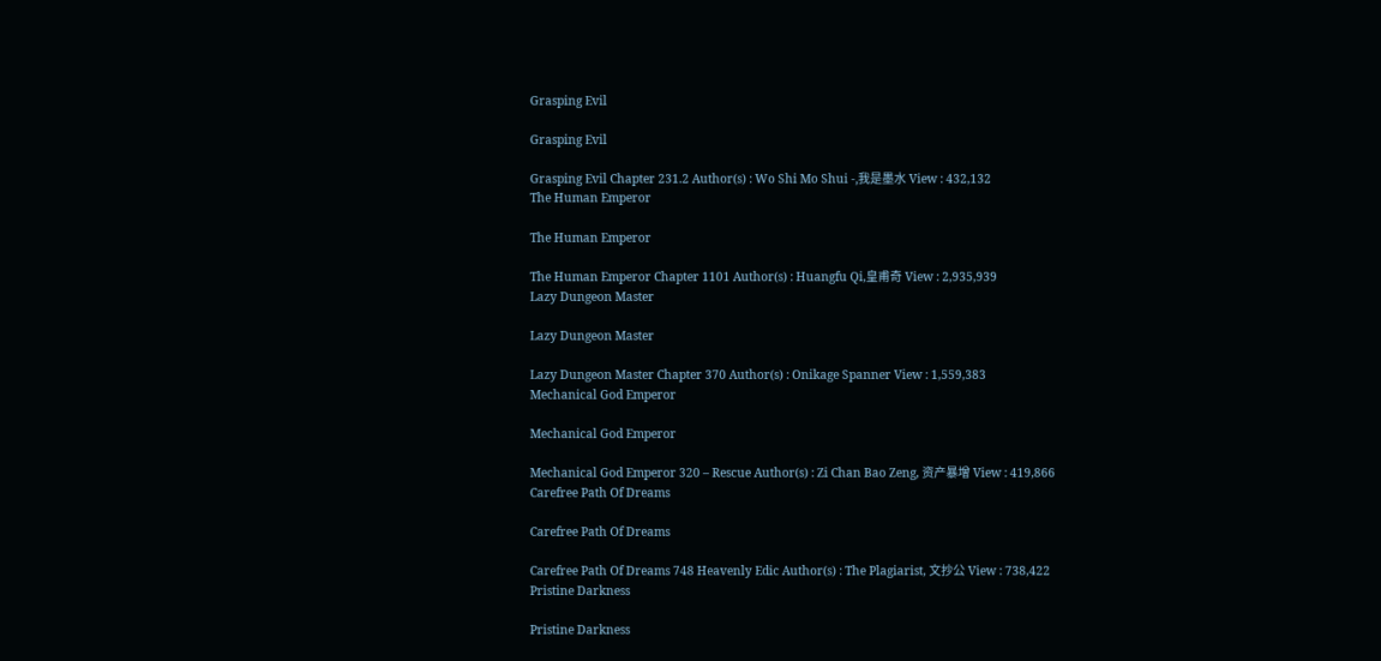Grasping Evil

Grasping Evil

Grasping Evil Chapter 231.2 Author(s) : Wo Shi Mo Shui -,我是墨水 View : 432,132
The Human Emperor

The Human Emperor

The Human Emperor Chapter 1101 Author(s) : Huangfu Qi,皇甫奇 View : 2,935,939
Lazy Dungeon Master

Lazy Dungeon Master

Lazy Dungeon Master Chapter 370 Author(s) : Onikage Spanner View : 1,559,383
Mechanical God Emperor

Mechanical God Emperor

Mechanical God Emperor 320 – Rescue Author(s) : Zi Chan Bao Zeng, 资产暴增 View : 419,866
Carefree Path Of Dreams

Carefree Path Of Dreams

Carefree Path Of Dreams 748 Heavenly Edic Author(s) : The Plagiarist, 文抄公 View : 738,422
Pristine Darkness

Pristine Darkness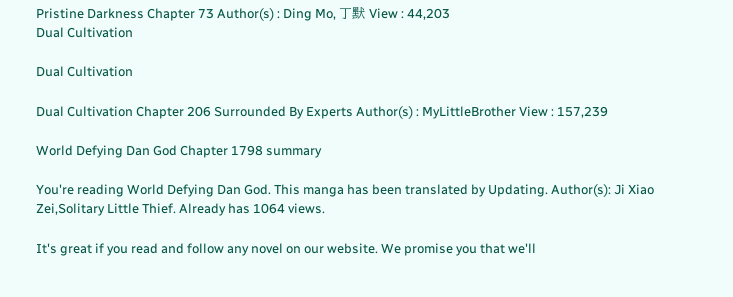Pristine Darkness Chapter 73 Author(s) : Ding Mo, 丁默 View : 44,203
Dual Cultivation

Dual Cultivation

Dual Cultivation Chapter 206 Surrounded By Experts Author(s) : MyLittleBrother View : 157,239

World Defying Dan God Chapter 1798 summary

You're reading World Defying Dan God. This manga has been translated by Updating. Author(s): Ji Xiao Zei,Solitary Little Thief. Already has 1064 views.

It's great if you read and follow any novel on our website. We promise you that we'll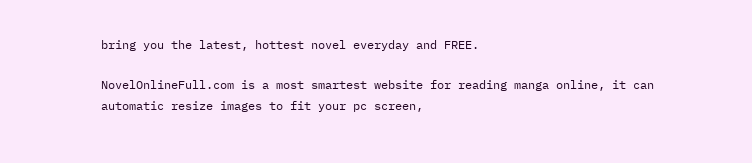bring you the latest, hottest novel everyday and FREE.

NovelOnlineFull.com is a most smartest website for reading manga online, it can automatic resize images to fit your pc screen,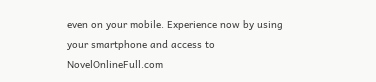even on your mobile. Experience now by using your smartphone and access to NovelOnlineFull.com